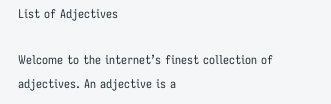List of Adjectives

Welcome to the internet’s finest collection of adjectives. An adjective is a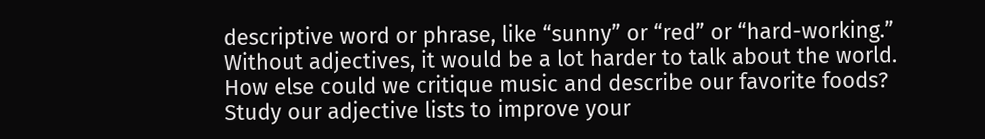descriptive word or phrase, like “sunny” or “red” or “hard-working.” Without adjectives, it would be a lot harder to talk about the world. How else could we critique music and describe our favorite foods? Study our adjective lists to improve your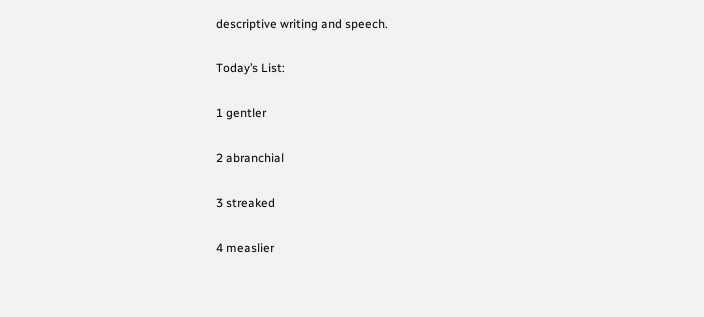descriptive writing and speech.

Today’s List:

1 gentler

2 abranchial

3 streaked

4 measlier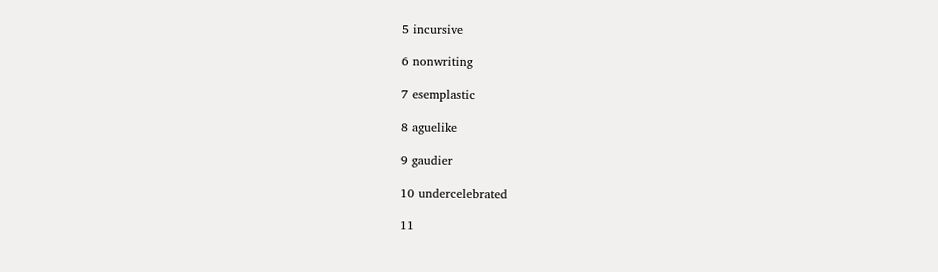5 incursive

6 nonwriting

7 esemplastic

8 aguelike

9 gaudier

10 undercelebrated

11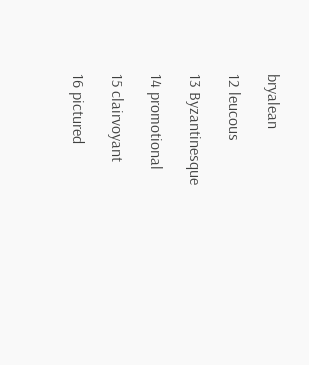bryalean

12 leucous

13 Byzantinesque

14 promotional

15 clairvoyant

16 pictured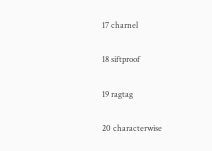17 charnel

18 siftproof

19 ragtag

20 characterwise